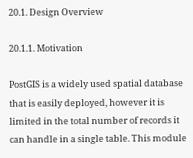20.1. Design Overview

20.1.1. Motivation

PostGIS is a widely used spatial database that is easily deployed, however it is limited in the total number of records it can handle in a single table. This module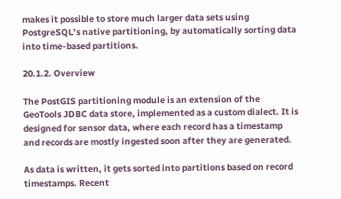makes it possible to store much larger data sets using PostgreSQL’s native partitioning, by automatically sorting data into time-based partitions.

20.1.2. Overview

The PostGIS partitioning module is an extension of the GeoTools JDBC data store, implemented as a custom dialect. It is designed for sensor data, where each record has a timestamp and records are mostly ingested soon after they are generated.

As data is written, it gets sorted into partitions based on record timestamps. Recent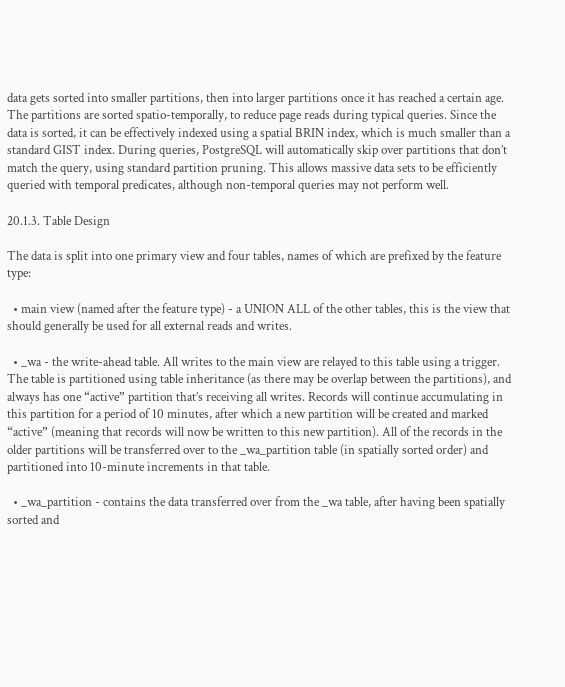data gets sorted into smaller partitions, then into larger partitions once it has reached a certain age. The partitions are sorted spatio-temporally, to reduce page reads during typical queries. Since the data is sorted, it can be effectively indexed using a spatial BRIN index, which is much smaller than a standard GIST index. During queries, PostgreSQL will automatically skip over partitions that don’t match the query, using standard partition pruning. This allows massive data sets to be efficiently queried with temporal predicates, although non-temporal queries may not perform well.

20.1.3. Table Design

The data is split into one primary view and four tables, names of which are prefixed by the feature type:

  • main view (named after the feature type) - a UNION ALL of the other tables, this is the view that should generally be used for all external reads and writes.

  • _wa - the write-ahead table. All writes to the main view are relayed to this table using a trigger. The table is partitioned using table inheritance (as there may be overlap between the partitions), and always has one “active” partition that’s receiving all writes. Records will continue accumulating in this partition for a period of 10 minutes, after which a new partition will be created and marked “active” (meaning that records will now be written to this new partition). All of the records in the older partitions will be transferred over to the _wa_partition table (in spatially sorted order) and partitioned into 10-minute increments in that table.

  • _wa_partition - contains the data transferred over from the _wa table, after having been spatially sorted and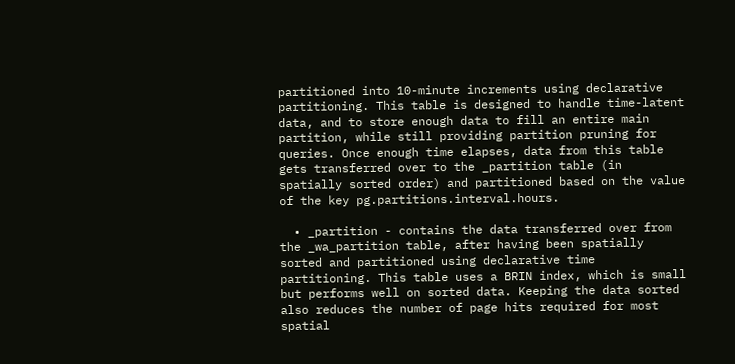partitioned into 10-minute increments using declarative partitioning. This table is designed to handle time-latent data, and to store enough data to fill an entire main partition, while still providing partition pruning for queries. Once enough time elapses, data from this table gets transferred over to the _partition table (in spatially sorted order) and partitioned based on the value of the key pg.partitions.interval.hours.

  • _partition - contains the data transferred over from the _wa_partition table, after having been spatially sorted and partitioned using declarative time partitioning. This table uses a BRIN index, which is small but performs well on sorted data. Keeping the data sorted also reduces the number of page hits required for most spatial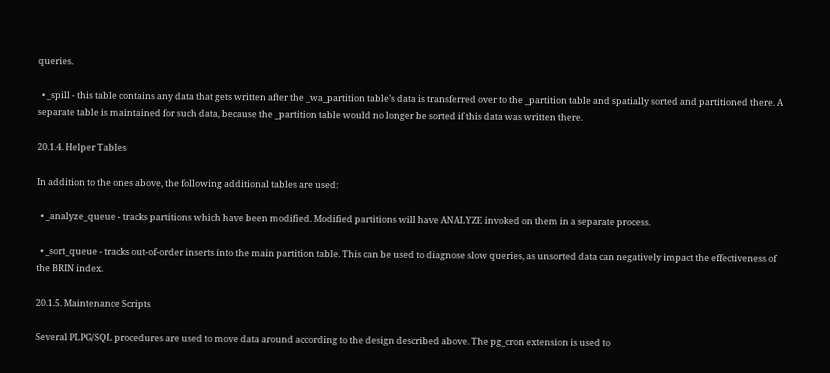queries.

  • _spill - this table contains any data that gets written after the _wa_partition table’s data is transferred over to the _partition table and spatially sorted and partitioned there. A separate table is maintained for such data, because the _partition table would no longer be sorted if this data was written there.

20.1.4. Helper Tables

In addition to the ones above, the following additional tables are used:

  • _analyze_queue - tracks partitions which have been modified. Modified partitions will have ANALYZE invoked on them in a separate process.

  • _sort_queue - tracks out-of-order inserts into the main partition table. This can be used to diagnose slow queries, as unsorted data can negatively impact the effectiveness of the BRIN index.

20.1.5. Maintenance Scripts

Several PLPG/SQL procedures are used to move data around according to the design described above. The pg_cron extension is used to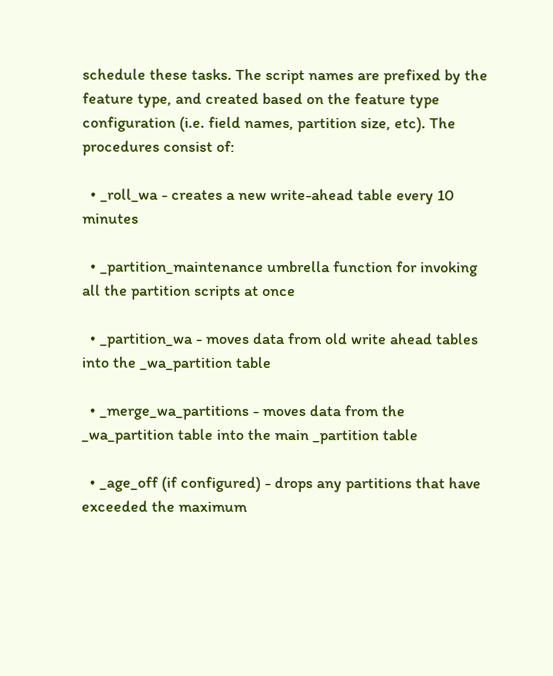schedule these tasks. The script names are prefixed by the feature type, and created based on the feature type configuration (i.e. field names, partition size, etc). The procedures consist of:

  • _roll_wa - creates a new write-ahead table every 10 minutes

  • _partition_maintenance umbrella function for invoking all the partition scripts at once

  • _partition_wa - moves data from old write ahead tables into the _wa_partition table

  • _merge_wa_partitions - moves data from the _wa_partition table into the main _partition table

  • _age_off (if configured) - drops any partitions that have exceeded the maximum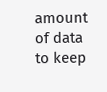amount of data to keep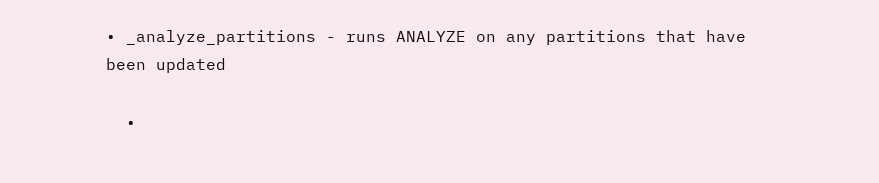• _analyze_partitions - runs ANALYZE on any partitions that have been updated

  •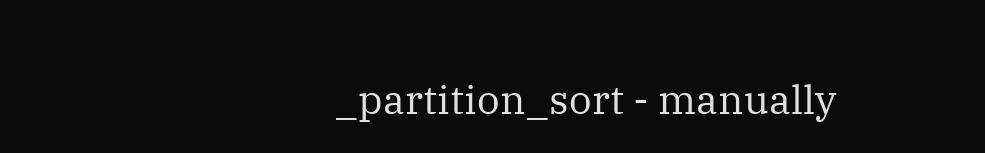_partition_sort - manually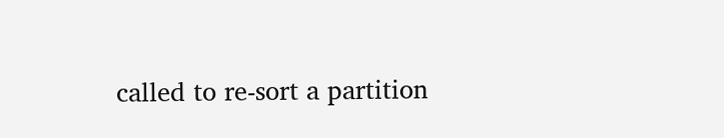called to re-sort a partition